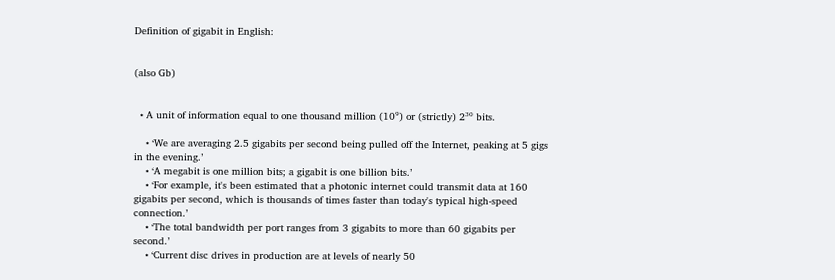Definition of gigabit in English:


(also Gb)


  • A unit of information equal to one thousand million (10⁹) or (strictly) 2³⁰ bits.

    • ‘We are averaging 2.5 gigabits per second being pulled off the Internet, peaking at 5 gigs in the evening.’
    • ‘A megabit is one million bits; a gigabit is one billion bits.’
    • ‘For example, it's been estimated that a photonic internet could transmit data at 160 gigabits per second, which is thousands of times faster than today's typical high-speed connection.’
    • ‘The total bandwidth per port ranges from 3 gigabits to more than 60 gigabits per second.’
    • ‘Current disc drives in production are at levels of nearly 50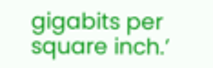gigabits per square inch.’